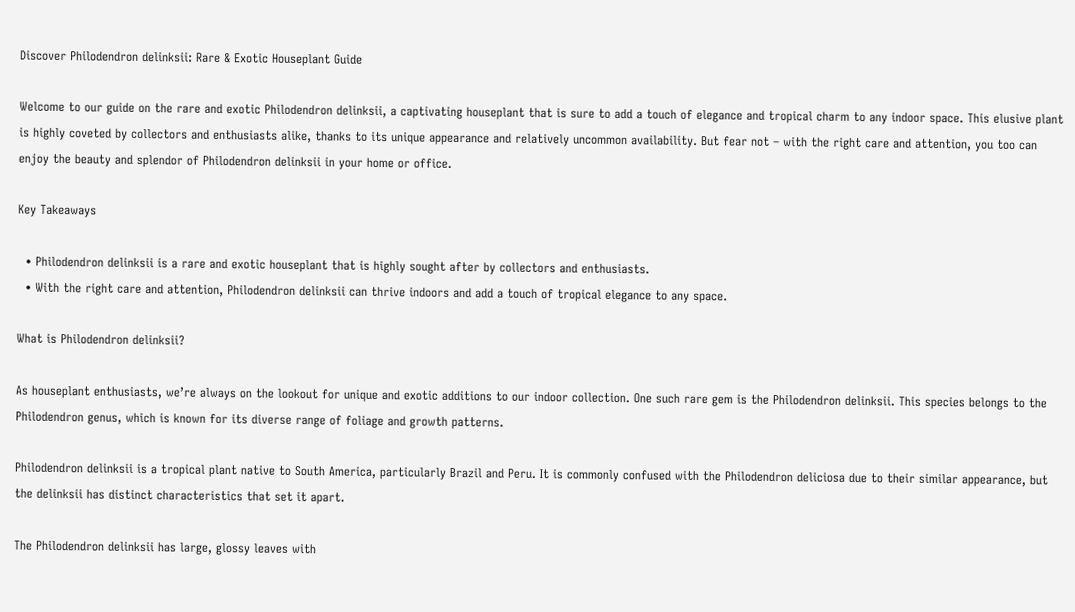Discover Philodendron delinksii: Rare & Exotic Houseplant Guide

Welcome to our guide on the rare and exotic Philodendron delinksii, a captivating houseplant that is sure to add a touch of elegance and tropical charm to any indoor space. This elusive plant is highly coveted by collectors and enthusiasts alike, thanks to its unique appearance and relatively uncommon availability. But fear not – with the right care and attention, you too can enjoy the beauty and splendor of Philodendron delinksii in your home or office.

Key Takeaways

  • Philodendron delinksii is a rare and exotic houseplant that is highly sought after by collectors and enthusiasts.
  • With the right care and attention, Philodendron delinksii can thrive indoors and add a touch of tropical elegance to any space.

What is Philodendron delinksii?

As houseplant enthusiasts, we’re always on the lookout for unique and exotic additions to our indoor collection. One such rare gem is the Philodendron delinksii. This species belongs to the Philodendron genus, which is known for its diverse range of foliage and growth patterns.

Philodendron delinksii is a tropical plant native to South America, particularly Brazil and Peru. It is commonly confused with the Philodendron deliciosa due to their similar appearance, but the delinksii has distinct characteristics that set it apart.

The Philodendron delinksii has large, glossy leaves with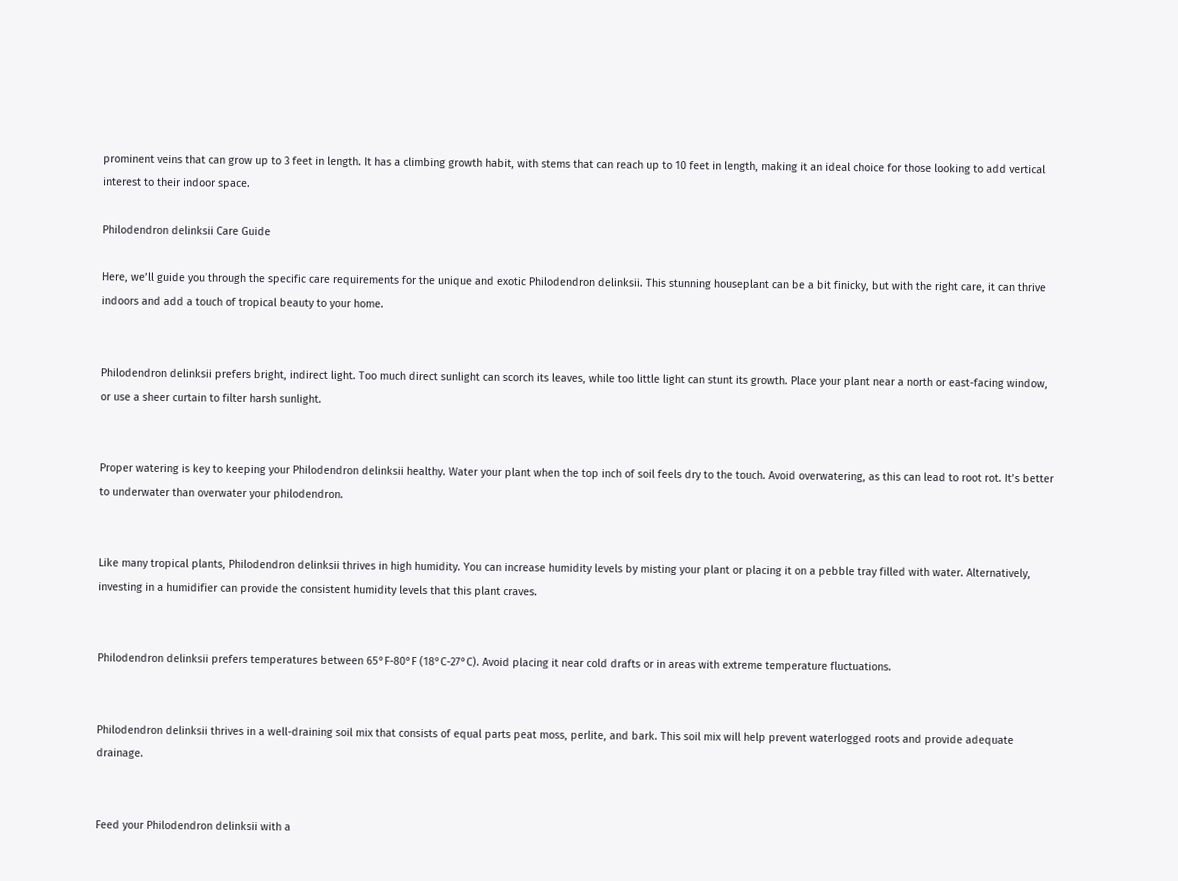prominent veins that can grow up to 3 feet in length. It has a climbing growth habit, with stems that can reach up to 10 feet in length, making it an ideal choice for those looking to add vertical interest to their indoor space.

Philodendron delinksii Care Guide

Here, we’ll guide you through the specific care requirements for the unique and exotic Philodendron delinksii. This stunning houseplant can be a bit finicky, but with the right care, it can thrive indoors and add a touch of tropical beauty to your home.


Philodendron delinksii prefers bright, indirect light. Too much direct sunlight can scorch its leaves, while too little light can stunt its growth. Place your plant near a north or east-facing window, or use a sheer curtain to filter harsh sunlight.


Proper watering is key to keeping your Philodendron delinksii healthy. Water your plant when the top inch of soil feels dry to the touch. Avoid overwatering, as this can lead to root rot. It’s better to underwater than overwater your philodendron.


Like many tropical plants, Philodendron delinksii thrives in high humidity. You can increase humidity levels by misting your plant or placing it on a pebble tray filled with water. Alternatively, investing in a humidifier can provide the consistent humidity levels that this plant craves.


Philodendron delinksii prefers temperatures between 65°F-80°F (18°C-27°C). Avoid placing it near cold drafts or in areas with extreme temperature fluctuations.


Philodendron delinksii thrives in a well-draining soil mix that consists of equal parts peat moss, perlite, and bark. This soil mix will help prevent waterlogged roots and provide adequate drainage.


Feed your Philodendron delinksii with a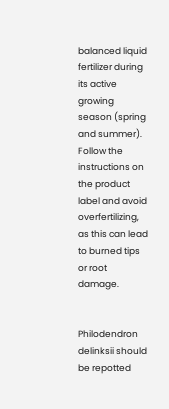balanced liquid fertilizer during its active growing season (spring and summer). Follow the instructions on the product label and avoid overfertilizing, as this can lead to burned tips or root damage.


Philodendron delinksii should be repotted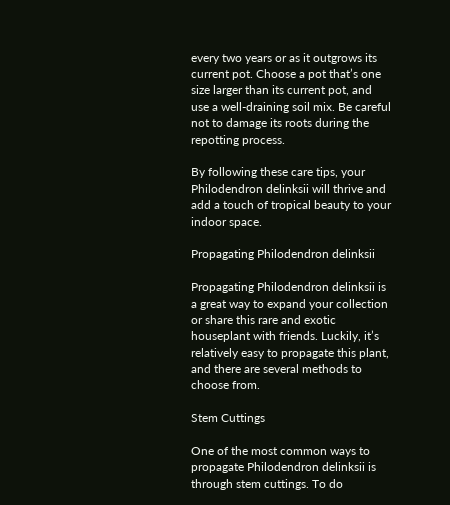every two years or as it outgrows its current pot. Choose a pot that’s one size larger than its current pot, and use a well-draining soil mix. Be careful not to damage its roots during the repotting process.

By following these care tips, your Philodendron delinksii will thrive and add a touch of tropical beauty to your indoor space.

Propagating Philodendron delinksii

Propagating Philodendron delinksii is a great way to expand your collection or share this rare and exotic houseplant with friends. Luckily, it’s relatively easy to propagate this plant, and there are several methods to choose from.

Stem Cuttings

One of the most common ways to propagate Philodendron delinksii is through stem cuttings. To do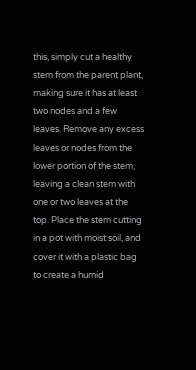this, simply cut a healthy stem from the parent plant, making sure it has at least two nodes and a few leaves. Remove any excess leaves or nodes from the lower portion of the stem, leaving a clean stem with one or two leaves at the top. Place the stem cutting in a pot with moist soil, and cover it with a plastic bag to create a humid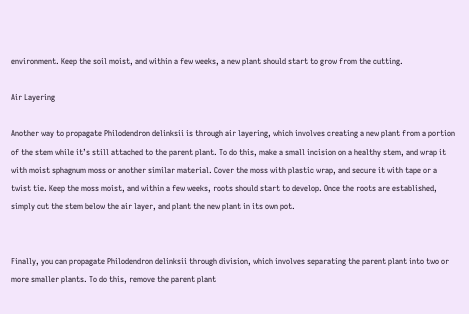environment. Keep the soil moist, and within a few weeks, a new plant should start to grow from the cutting.

Air Layering

Another way to propagate Philodendron delinksii is through air layering, which involves creating a new plant from a portion of the stem while it’s still attached to the parent plant. To do this, make a small incision on a healthy stem, and wrap it with moist sphagnum moss or another similar material. Cover the moss with plastic wrap, and secure it with tape or a twist tie. Keep the moss moist, and within a few weeks, roots should start to develop. Once the roots are established, simply cut the stem below the air layer, and plant the new plant in its own pot.


Finally, you can propagate Philodendron delinksii through division, which involves separating the parent plant into two or more smaller plants. To do this, remove the parent plant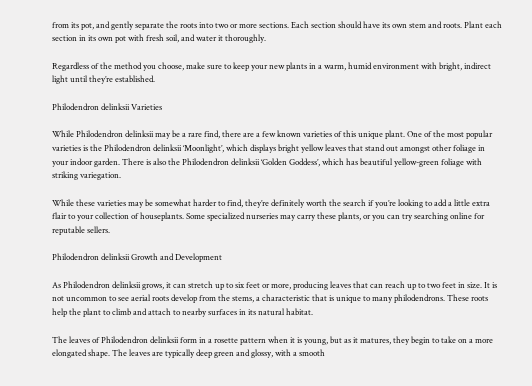from its pot, and gently separate the roots into two or more sections. Each section should have its own stem and roots. Plant each section in its own pot with fresh soil, and water it thoroughly.

Regardless of the method you choose, make sure to keep your new plants in a warm, humid environment with bright, indirect light until they’re established.

Philodendron delinksii Varieties

While Philodendron delinksii may be a rare find, there are a few known varieties of this unique plant. One of the most popular varieties is the Philodendron delinksii ‘Moonlight’, which displays bright yellow leaves that stand out amongst other foliage in your indoor garden. There is also the Philodendron delinksii ‘Golden Goddess’, which has beautiful yellow-green foliage with striking variegation.

While these varieties may be somewhat harder to find, they’re definitely worth the search if you’re looking to add a little extra flair to your collection of houseplants. Some specialized nurseries may carry these plants, or you can try searching online for reputable sellers.

Philodendron delinksii Growth and Development

As Philodendron delinksii grows, it can stretch up to six feet or more, producing leaves that can reach up to two feet in size. It is not uncommon to see aerial roots develop from the stems, a characteristic that is unique to many philodendrons. These roots help the plant to climb and attach to nearby surfaces in its natural habitat.

The leaves of Philodendron delinksii form in a rosette pattern when it is young, but as it matures, they begin to take on a more elongated shape. The leaves are typically deep green and glossy, with a smooth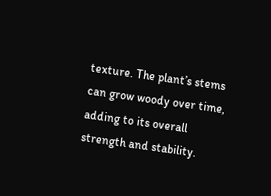texture. The plant’s stems can grow woody over time, adding to its overall strength and stability.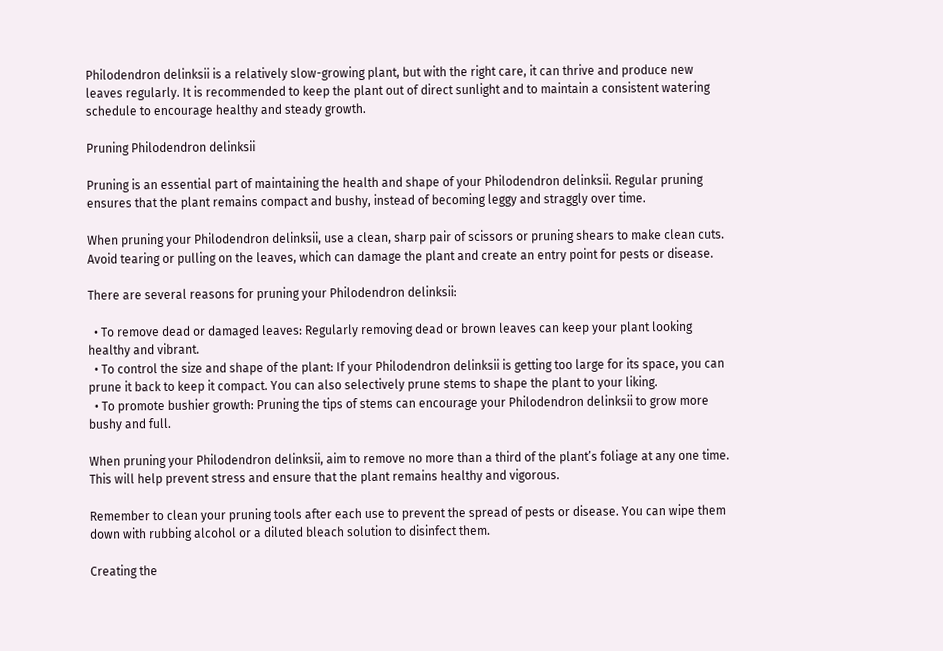Philodendron delinksii is a relatively slow-growing plant, but with the right care, it can thrive and produce new leaves regularly. It is recommended to keep the plant out of direct sunlight and to maintain a consistent watering schedule to encourage healthy and steady growth.

Pruning Philodendron delinksii

Pruning is an essential part of maintaining the health and shape of your Philodendron delinksii. Regular pruning ensures that the plant remains compact and bushy, instead of becoming leggy and straggly over time.

When pruning your Philodendron delinksii, use a clean, sharp pair of scissors or pruning shears to make clean cuts. Avoid tearing or pulling on the leaves, which can damage the plant and create an entry point for pests or disease.

There are several reasons for pruning your Philodendron delinksii:

  • To remove dead or damaged leaves: Regularly removing dead or brown leaves can keep your plant looking healthy and vibrant.
  • To control the size and shape of the plant: If your Philodendron delinksii is getting too large for its space, you can prune it back to keep it compact. You can also selectively prune stems to shape the plant to your liking.
  • To promote bushier growth: Pruning the tips of stems can encourage your Philodendron delinksii to grow more bushy and full.

When pruning your Philodendron delinksii, aim to remove no more than a third of the plant’s foliage at any one time. This will help prevent stress and ensure that the plant remains healthy and vigorous.

Remember to clean your pruning tools after each use to prevent the spread of pests or disease. You can wipe them down with rubbing alcohol or a diluted bleach solution to disinfect them.

Creating the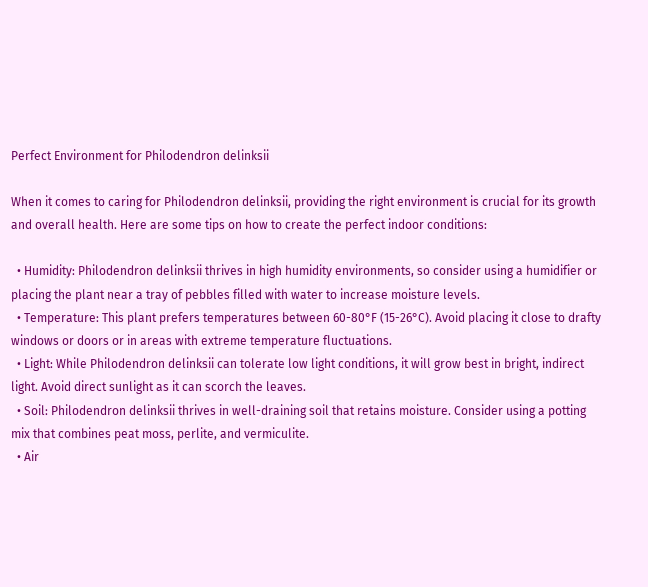Perfect Environment for Philodendron delinksii

When it comes to caring for Philodendron delinksii, providing the right environment is crucial for its growth and overall health. Here are some tips on how to create the perfect indoor conditions:

  • Humidity: Philodendron delinksii thrives in high humidity environments, so consider using a humidifier or placing the plant near a tray of pebbles filled with water to increase moisture levels.
  • Temperature: This plant prefers temperatures between 60-80°F (15-26°C). Avoid placing it close to drafty windows or doors or in areas with extreme temperature fluctuations.
  • Light: While Philodendron delinksii can tolerate low light conditions, it will grow best in bright, indirect light. Avoid direct sunlight as it can scorch the leaves.
  • Soil: Philodendron delinksii thrives in well-draining soil that retains moisture. Consider using a potting mix that combines peat moss, perlite, and vermiculite.
  • Air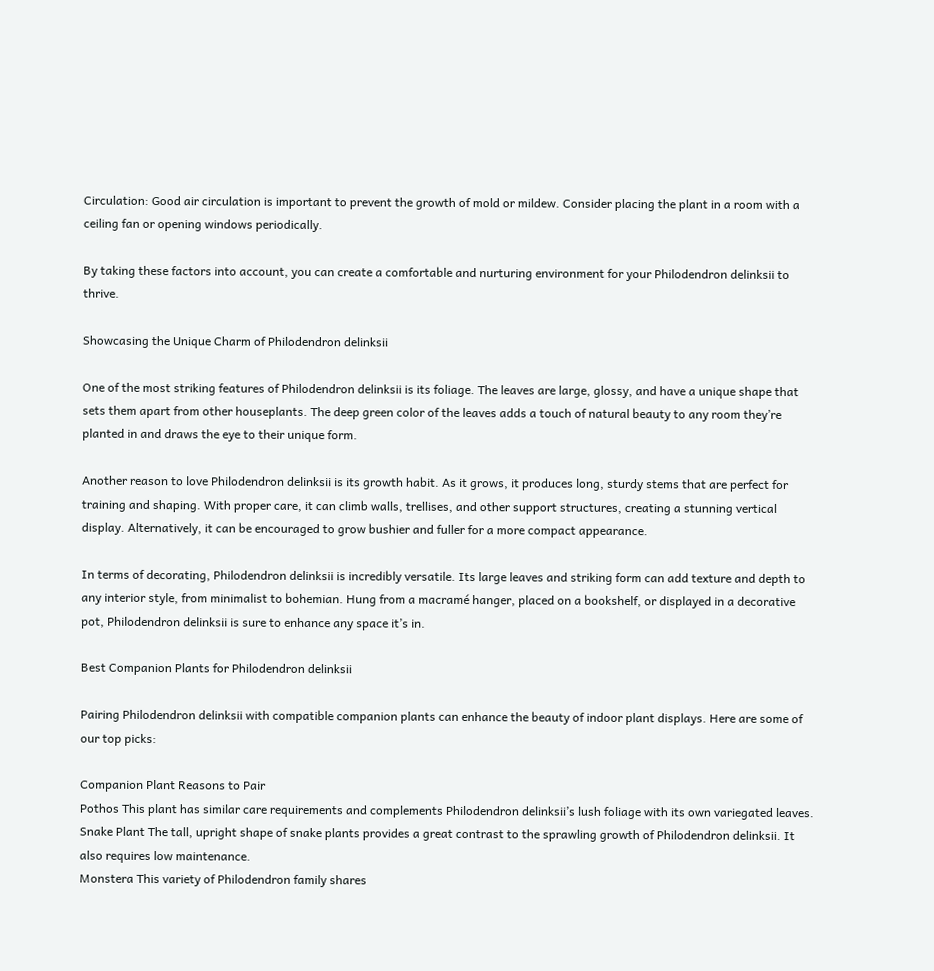Circulation: Good air circulation is important to prevent the growth of mold or mildew. Consider placing the plant in a room with a ceiling fan or opening windows periodically.

By taking these factors into account, you can create a comfortable and nurturing environment for your Philodendron delinksii to thrive.

Showcasing the Unique Charm of Philodendron delinksii

One of the most striking features of Philodendron delinksii is its foliage. The leaves are large, glossy, and have a unique shape that sets them apart from other houseplants. The deep green color of the leaves adds a touch of natural beauty to any room they’re planted in and draws the eye to their unique form.

Another reason to love Philodendron delinksii is its growth habit. As it grows, it produces long, sturdy stems that are perfect for training and shaping. With proper care, it can climb walls, trellises, and other support structures, creating a stunning vertical display. Alternatively, it can be encouraged to grow bushier and fuller for a more compact appearance.

In terms of decorating, Philodendron delinksii is incredibly versatile. Its large leaves and striking form can add texture and depth to any interior style, from minimalist to bohemian. Hung from a macramé hanger, placed on a bookshelf, or displayed in a decorative pot, Philodendron delinksii is sure to enhance any space it’s in.

Best Companion Plants for Philodendron delinksii

Pairing Philodendron delinksii with compatible companion plants can enhance the beauty of indoor plant displays. Here are some of our top picks:

Companion Plant Reasons to Pair
Pothos This plant has similar care requirements and complements Philodendron delinksii’s lush foliage with its own variegated leaves.
Snake Plant The tall, upright shape of snake plants provides a great contrast to the sprawling growth of Philodendron delinksii. It also requires low maintenance.
Monstera This variety of Philodendron family shares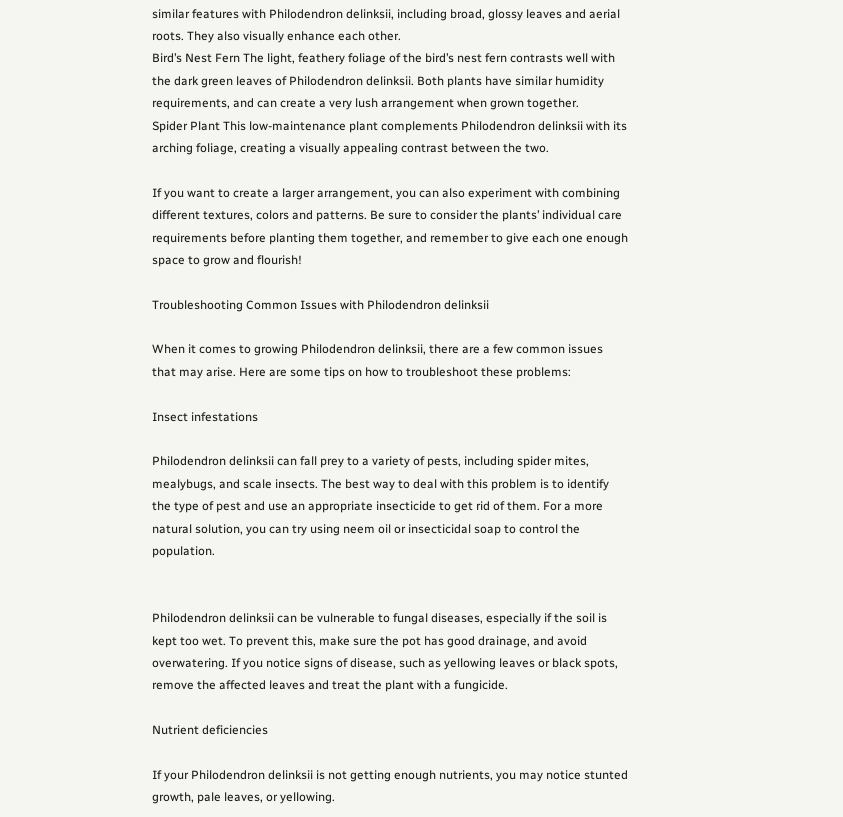similar features with Philodendron delinksii, including broad, glossy leaves and aerial roots. They also visually enhance each other.
Bird’s Nest Fern The light, feathery foliage of the bird’s nest fern contrasts well with the dark green leaves of Philodendron delinksii. Both plants have similar humidity requirements, and can create a very lush arrangement when grown together.
Spider Plant This low-maintenance plant complements Philodendron delinksii with its arching foliage, creating a visually appealing contrast between the two.

If you want to create a larger arrangement, you can also experiment with combining different textures, colors and patterns. Be sure to consider the plants’ individual care requirements before planting them together, and remember to give each one enough space to grow and flourish!

Troubleshooting Common Issues with Philodendron delinksii

When it comes to growing Philodendron delinksii, there are a few common issues that may arise. Here are some tips on how to troubleshoot these problems:

Insect infestations

Philodendron delinksii can fall prey to a variety of pests, including spider mites, mealybugs, and scale insects. The best way to deal with this problem is to identify the type of pest and use an appropriate insecticide to get rid of them. For a more natural solution, you can try using neem oil or insecticidal soap to control the population.


Philodendron delinksii can be vulnerable to fungal diseases, especially if the soil is kept too wet. To prevent this, make sure the pot has good drainage, and avoid overwatering. If you notice signs of disease, such as yellowing leaves or black spots, remove the affected leaves and treat the plant with a fungicide.

Nutrient deficiencies

If your Philodendron delinksii is not getting enough nutrients, you may notice stunted growth, pale leaves, or yellowing.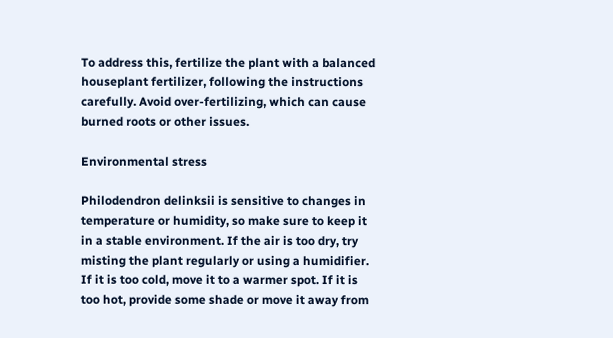To address this, fertilize the plant with a balanced houseplant fertilizer, following the instructions carefully. Avoid over-fertilizing, which can cause burned roots or other issues.

Environmental stress

Philodendron delinksii is sensitive to changes in temperature or humidity, so make sure to keep it in a stable environment. If the air is too dry, try misting the plant regularly or using a humidifier. If it is too cold, move it to a warmer spot. If it is too hot, provide some shade or move it away from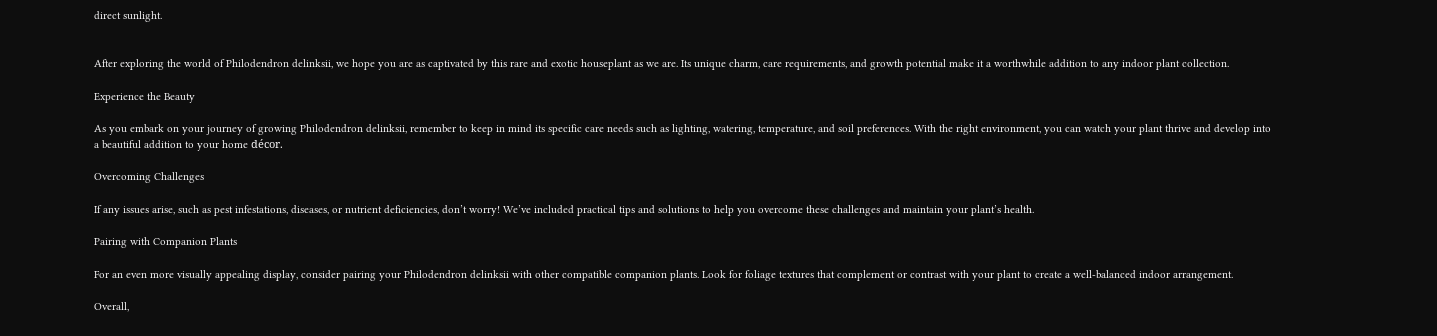direct sunlight.


After exploring the world of Philodendron delinksii, we hope you are as captivated by this rare and exotic houseplant as we are. Its unique charm, care requirements, and growth potential make it a worthwhile addition to any indoor plant collection.

Experience the Beauty

As you embark on your journey of growing Philodendron delinksii, remember to keep in mind its specific care needs such as lighting, watering, temperature, and soil preferences. With the right environment, you can watch your plant thrive and develop into a beautiful addition to your home décor.

Overcoming Challenges

If any issues arise, such as pest infestations, diseases, or nutrient deficiencies, don’t worry! We’ve included practical tips and solutions to help you overcome these challenges and maintain your plant’s health.

Pairing with Companion Plants

For an even more visually appealing display, consider pairing your Philodendron delinksii with other compatible companion plants. Look for foliage textures that complement or contrast with your plant to create a well-balanced indoor arrangement.

Overall,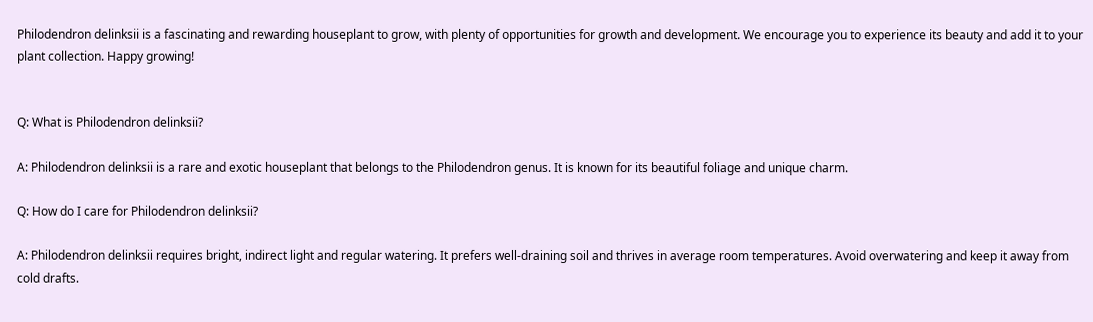Philodendron delinksii is a fascinating and rewarding houseplant to grow, with plenty of opportunities for growth and development. We encourage you to experience its beauty and add it to your plant collection. Happy growing!


Q: What is Philodendron delinksii?

A: Philodendron delinksii is a rare and exotic houseplant that belongs to the Philodendron genus. It is known for its beautiful foliage and unique charm.

Q: How do I care for Philodendron delinksii?

A: Philodendron delinksii requires bright, indirect light and regular watering. It prefers well-draining soil and thrives in average room temperatures. Avoid overwatering and keep it away from cold drafts.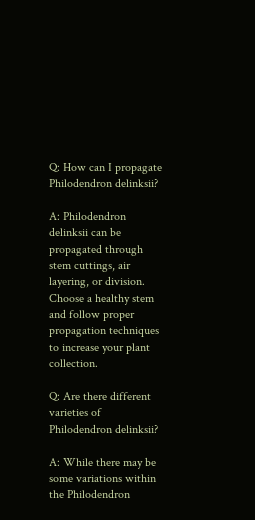Q: How can I propagate Philodendron delinksii?

A: Philodendron delinksii can be propagated through stem cuttings, air layering, or division. Choose a healthy stem and follow proper propagation techniques to increase your plant collection.

Q: Are there different varieties of Philodendron delinksii?

A: While there may be some variations within the Philodendron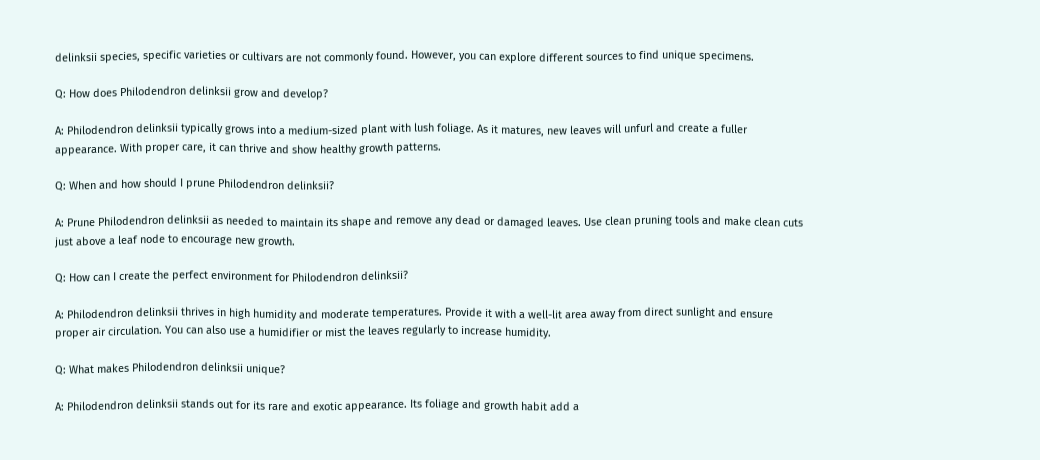delinksii species, specific varieties or cultivars are not commonly found. However, you can explore different sources to find unique specimens.

Q: How does Philodendron delinksii grow and develop?

A: Philodendron delinksii typically grows into a medium-sized plant with lush foliage. As it matures, new leaves will unfurl and create a fuller appearance. With proper care, it can thrive and show healthy growth patterns.

Q: When and how should I prune Philodendron delinksii?

A: Prune Philodendron delinksii as needed to maintain its shape and remove any dead or damaged leaves. Use clean pruning tools and make clean cuts just above a leaf node to encourage new growth.

Q: How can I create the perfect environment for Philodendron delinksii?

A: Philodendron delinksii thrives in high humidity and moderate temperatures. Provide it with a well-lit area away from direct sunlight and ensure proper air circulation. You can also use a humidifier or mist the leaves regularly to increase humidity.

Q: What makes Philodendron delinksii unique?

A: Philodendron delinksii stands out for its rare and exotic appearance. Its foliage and growth habit add a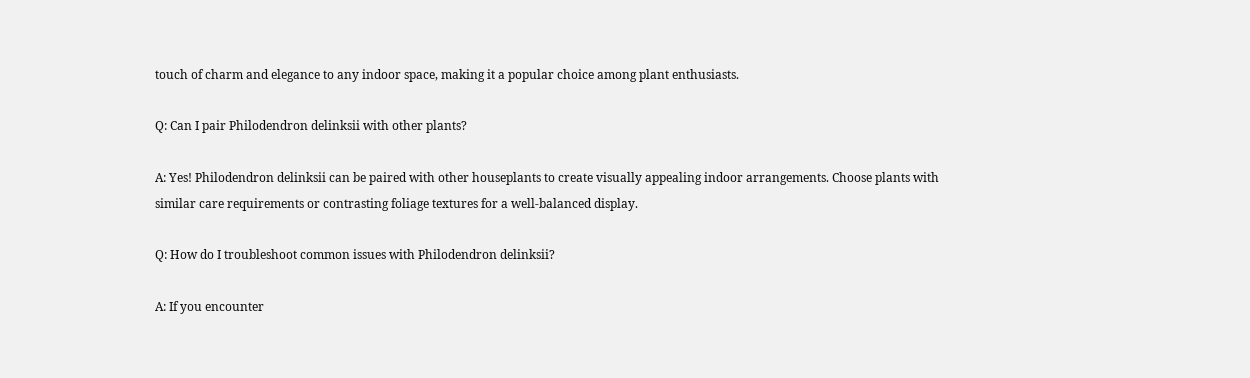touch of charm and elegance to any indoor space, making it a popular choice among plant enthusiasts.

Q: Can I pair Philodendron delinksii with other plants?

A: Yes! Philodendron delinksii can be paired with other houseplants to create visually appealing indoor arrangements. Choose plants with similar care requirements or contrasting foliage textures for a well-balanced display.

Q: How do I troubleshoot common issues with Philodendron delinksii?

A: If you encounter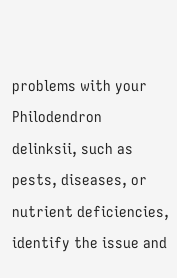problems with your Philodendron delinksii, such as pests, diseases, or nutrient deficiencies, identify the issue and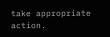take appropriate action.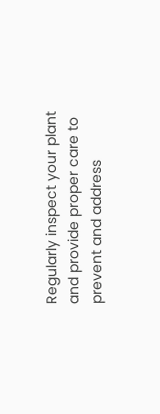Regularly inspect your plant and provide proper care to prevent and address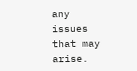any issues that may arise.